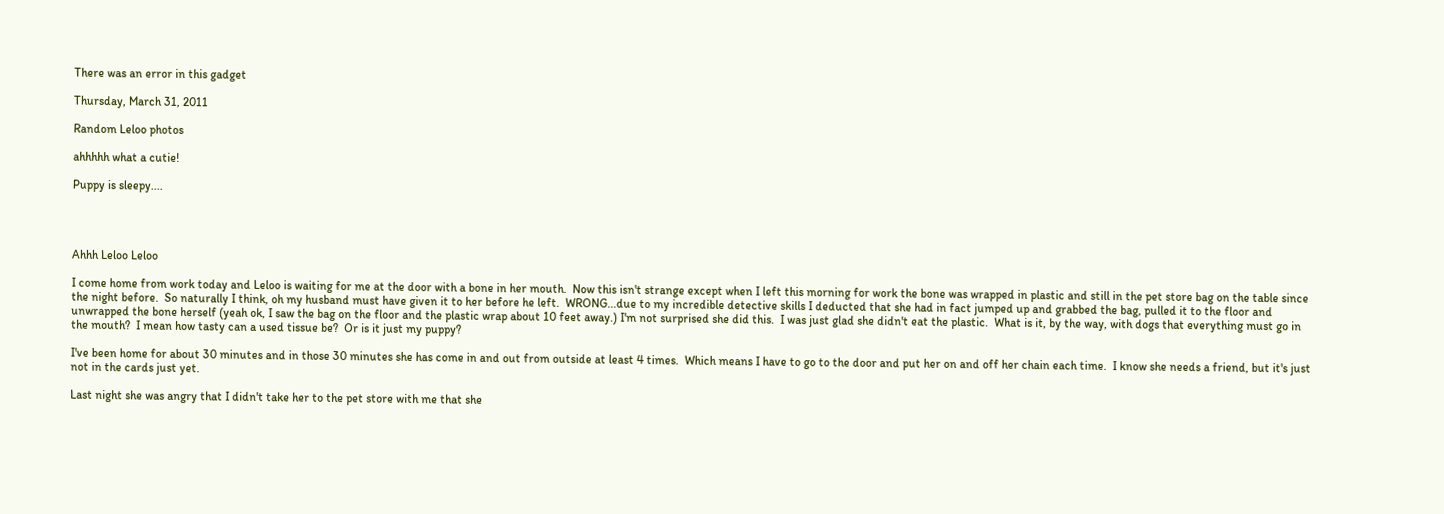There was an error in this gadget

Thursday, March 31, 2011

Random Leloo photos

ahhhhh what a cutie!

Puppy is sleepy....




Ahhh Leloo Leloo

I come home from work today and Leloo is waiting for me at the door with a bone in her mouth.  Now this isn't strange except when I left this morning for work the bone was wrapped in plastic and still in the pet store bag on the table since the night before.  So naturally I think, oh my husband must have given it to her before he left.  WRONG...due to my incredible detective skills I deducted that she had in fact jumped up and grabbed the bag, pulled it to the floor and unwrapped the bone herself (yeah ok, I saw the bag on the floor and the plastic wrap about 10 feet away.) I'm not surprised she did this.  I was just glad she didn't eat the plastic.  What is it, by the way, with dogs that everything must go in the mouth?  I mean how tasty can a used tissue be?  Or is it just my puppy?

I've been home for about 30 minutes and in those 30 minutes she has come in and out from outside at least 4 times.  Which means I have to go to the door and put her on and off her chain each time.  I know she needs a friend, but it's just not in the cards just yet.

Last night she was angry that I didn't take her to the pet store with me that she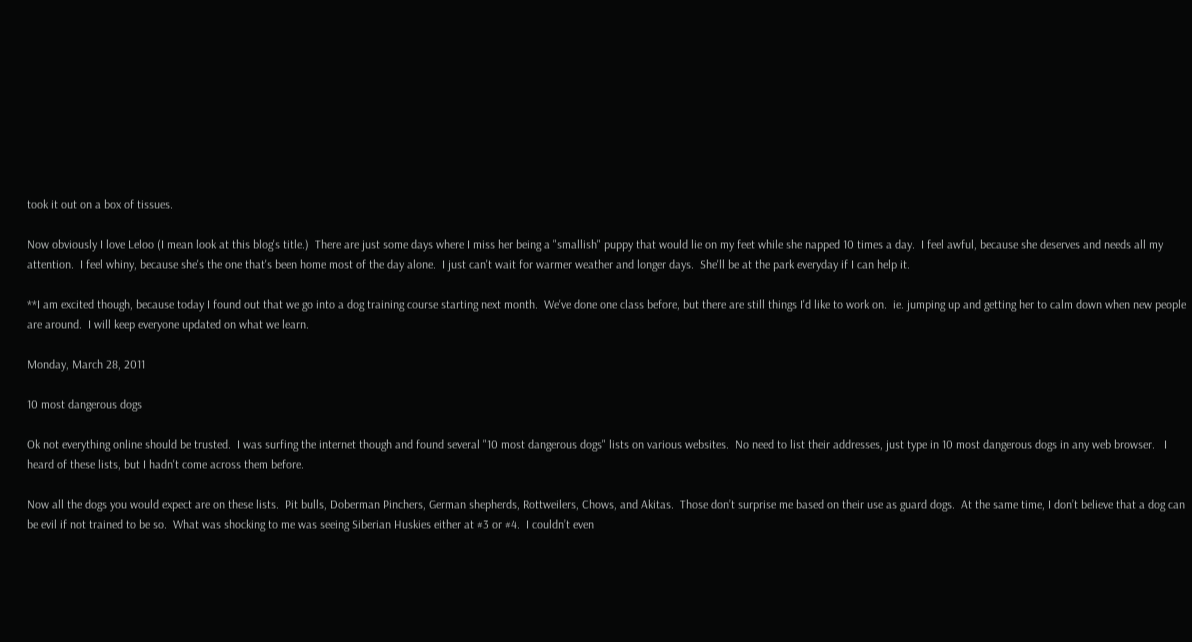took it out on a box of tissues.

Now obviously I love Leloo (I mean look at this blog's title.)  There are just some days where I miss her being a "smallish" puppy that would lie on my feet while she napped 10 times a day.  I feel awful, because she deserves and needs all my attention.  I feel whiny, because she's the one that's been home most of the day alone.  I just can't wait for warmer weather and longer days.  She'll be at the park everyday if I can help it.

**I am excited though, because today I found out that we go into a dog training course starting next month.  We've done one class before, but there are still things I'd like to work on.  ie. jumping up and getting her to calm down when new people are around.  I will keep everyone updated on what we learn.

Monday, March 28, 2011

10 most dangerous dogs

Ok not everything online should be trusted.  I was surfing the internet though and found several "10 most dangerous dogs" lists on various websites.  No need to list their addresses, just type in 10 most dangerous dogs in any web browser.   I heard of these lists, but I hadn't come across them before.

Now all the dogs you would expect are on these lists.  Pit bulls, Doberman Pinchers, German shepherds, Rottweilers, Chows, and Akitas.  Those don’t surprise me based on their use as guard dogs.  At the same time, I don’t believe that a dog can be evil if not trained to be so.  What was shocking to me was seeing Siberian Huskies either at #3 or #4.  I couldn’t even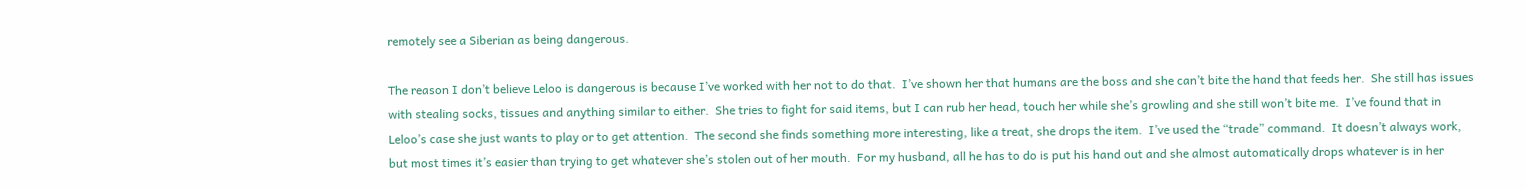remotely see a Siberian as being dangerous.

The reason I don’t believe Leloo is dangerous is because I’ve worked with her not to do that.  I’ve shown her that humans are the boss and she can’t bite the hand that feeds her.  She still has issues with stealing socks, tissues and anything similar to either.  She tries to fight for said items, but I can rub her head, touch her while she’s growling and she still won’t bite me.  I’ve found that in Leloo’s case she just wants to play or to get attention.  The second she finds something more interesting, like a treat, she drops the item.  I’ve used the “trade” command.  It doesn’t always work, but most times it’s easier than trying to get whatever she’s stolen out of her mouth.  For my husband, all he has to do is put his hand out and she almost automatically drops whatever is in her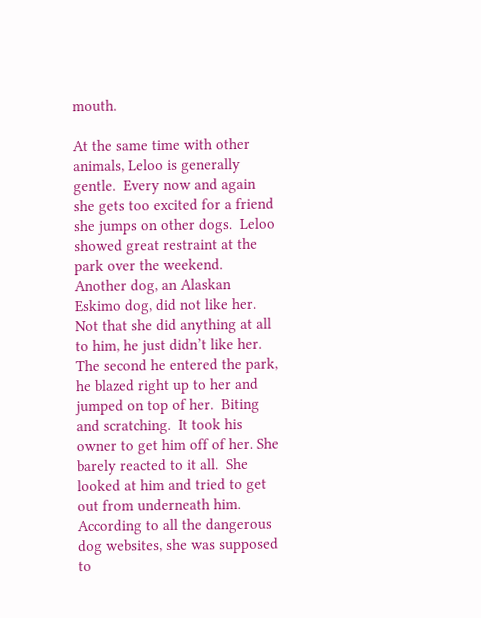mouth.

At the same time with other animals, Leloo is generally gentle.  Every now and again she gets too excited for a friend she jumps on other dogs.  Leloo showed great restraint at the park over the weekend.  Another dog, an Alaskan Eskimo dog, did not like her.  Not that she did anything at all to him, he just didn’t like her.  The second he entered the park, he blazed right up to her and jumped on top of her.  Biting and scratching.  It took his owner to get him off of her. She barely reacted to it all.  She looked at him and tried to get out from underneath him.  According to all the dangerous dog websites, she was supposed to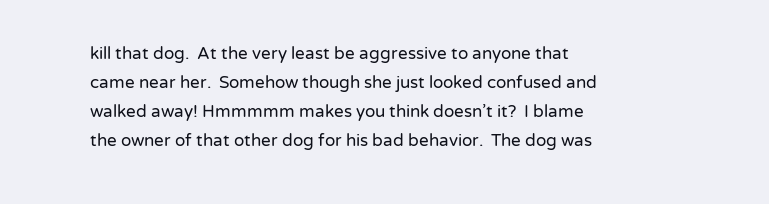kill that dog.  At the very least be aggressive to anyone that came near her.  Somehow though she just looked confused and walked away! Hmmmmm makes you think doesn’t it?  I blame the owner of that other dog for his bad behavior.  The dog was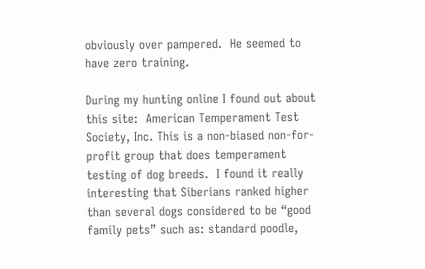obviously over pampered.  He seemed to have zero training.

During my hunting online I found out about this site:  American Temperament Test Society, Inc. This is a non-biased non-for-profit group that does temperament testing of dog breeds.  I found it really interesting that Siberians ranked higher than several dogs considered to be “good family pets” such as: standard poodle,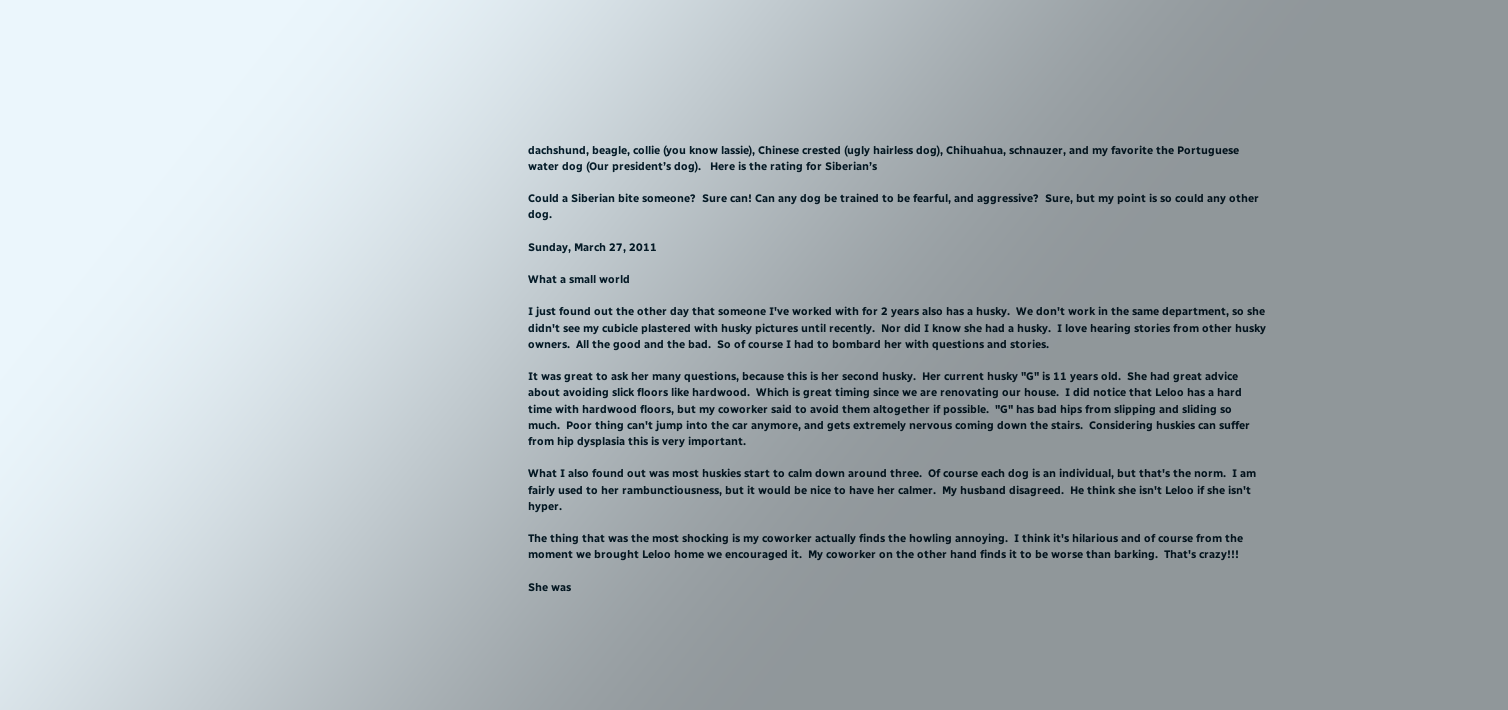dachshund, beagle, collie (you know lassie), Chinese crested (ugly hairless dog), Chihuahua, schnauzer, and my favorite the Portuguese water dog (Our president’s dog).   Here is the rating for Siberian’s

Could a Siberian bite someone?  Sure can! Can any dog be trained to be fearful, and aggressive?  Sure, but my point is so could any other dog.

Sunday, March 27, 2011

What a small world

I just found out the other day that someone I've worked with for 2 years also has a husky.  We don't work in the same department, so she didn't see my cubicle plastered with husky pictures until recently.  Nor did I know she had a husky.  I love hearing stories from other husky owners.  All the good and the bad.  So of course I had to bombard her with questions and stories.

It was great to ask her many questions, because this is her second husky.  Her current husky "G" is 11 years old.  She had great advice about avoiding slick floors like hardwood.  Which is great timing since we are renovating our house.  I did notice that Leloo has a hard time with hardwood floors, but my coworker said to avoid them altogether if possible.  "G" has bad hips from slipping and sliding so much.  Poor thing can't jump into the car anymore, and gets extremely nervous coming down the stairs.  Considering huskies can suffer from hip dysplasia this is very important.

What I also found out was most huskies start to calm down around three.  Of course each dog is an individual, but that's the norm.  I am fairly used to her rambunctiousness, but it would be nice to have her calmer.  My husband disagreed.  He think she isn't Leloo if she isn't hyper.

The thing that was the most shocking is my coworker actually finds the howling annoying.  I think it's hilarious and of course from the moment we brought Leloo home we encouraged it.  My coworker on the other hand finds it to be worse than barking.  That's crazy!!!

She was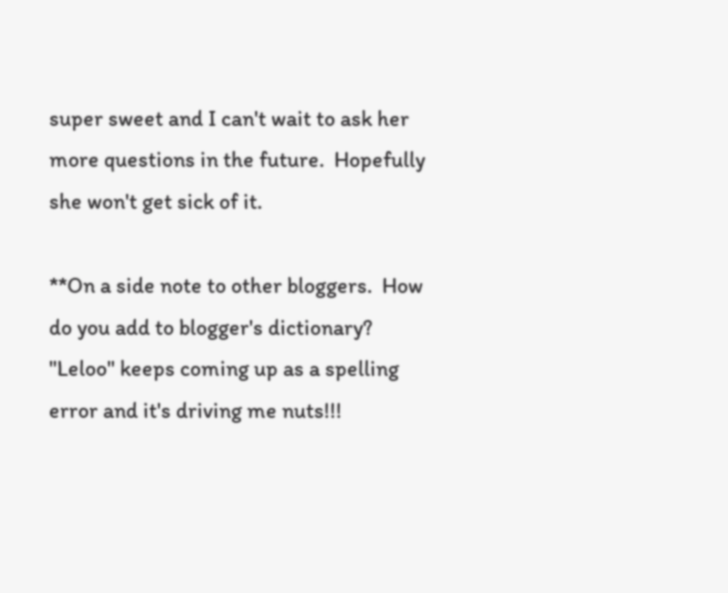super sweet and I can't wait to ask her more questions in the future.  Hopefully she won't get sick of it.

**On a side note to other bloggers.  How do you add to blogger's dictionary?  "Leloo" keeps coming up as a spelling error and it's driving me nuts!!!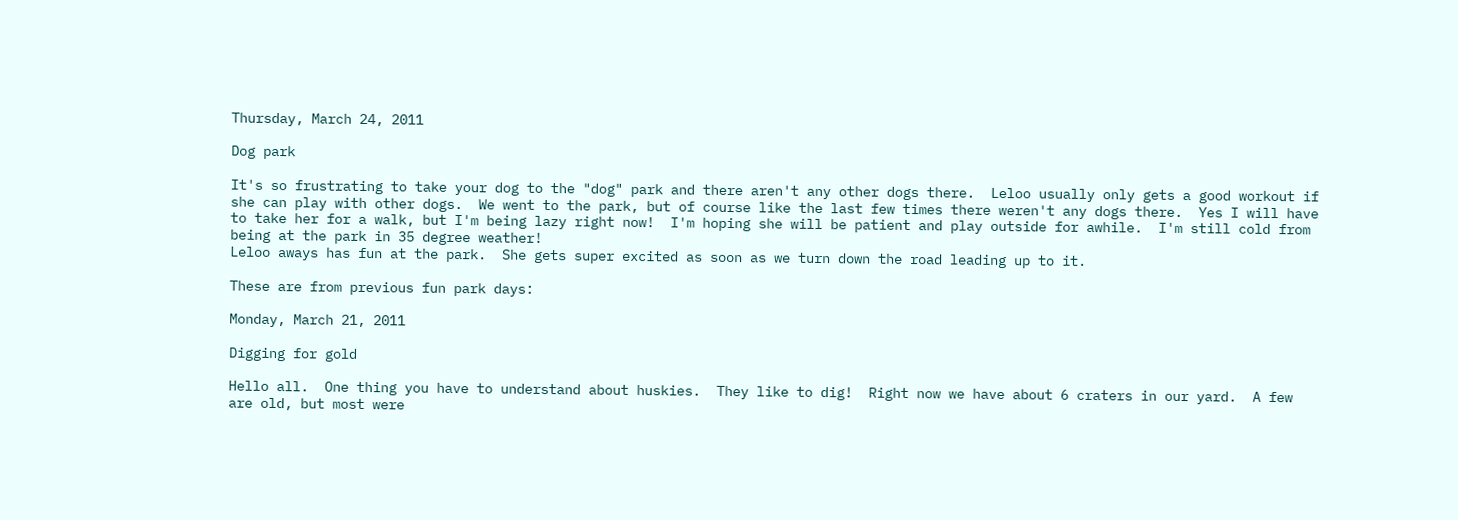Thursday, March 24, 2011

Dog park

It's so frustrating to take your dog to the "dog" park and there aren't any other dogs there.  Leloo usually only gets a good workout if she can play with other dogs.  We went to the park, but of course like the last few times there weren't any dogs there.  Yes I will have to take her for a walk, but I'm being lazy right now!  I'm hoping she will be patient and play outside for awhile.  I'm still cold from being at the park in 35 degree weather!
Leloo aways has fun at the park.  She gets super excited as soon as we turn down the road leading up to it.

These are from previous fun park days:

Monday, March 21, 2011

Digging for gold

Hello all.  One thing you have to understand about huskies.  They like to dig!  Right now we have about 6 craters in our yard.  A few are old, but most were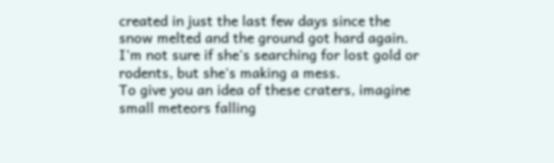created in just the last few days since the snow melted and the ground got hard again.  I'm not sure if she's searching for lost gold or rodents, but she's making a mess.
To give you an idea of these craters, imagine small meteors falling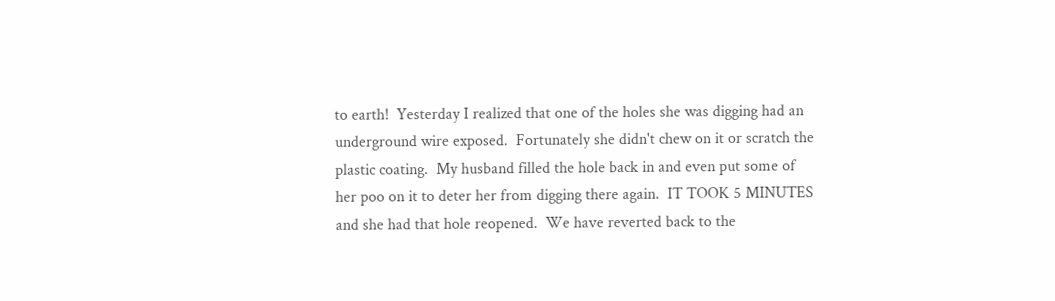to earth!  Yesterday I realized that one of the holes she was digging had an underground wire exposed.  Fortunately she didn't chew on it or scratch the plastic coating.  My husband filled the hole back in and even put some of her poo on it to deter her from digging there again.  IT TOOK 5 MINUTES and she had that hole reopened.  We have reverted back to the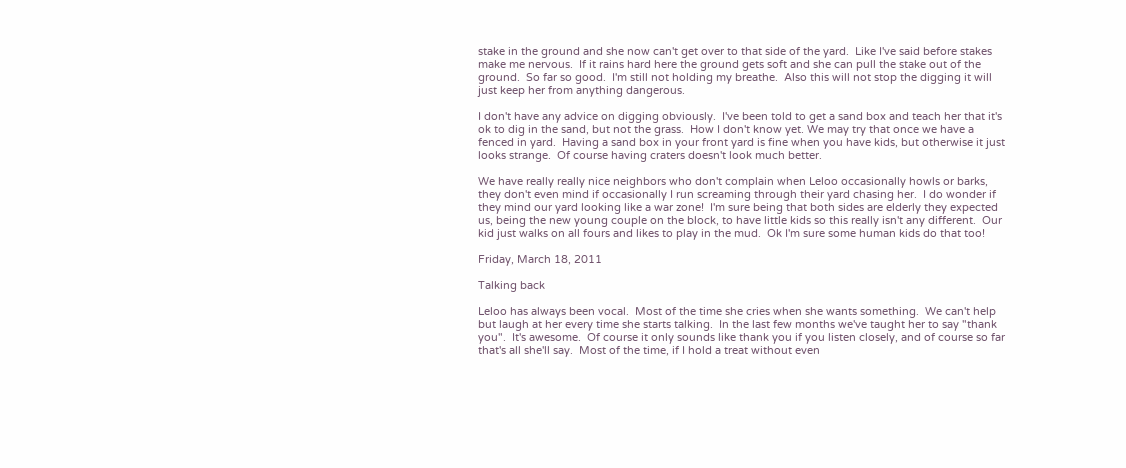stake in the ground and she now can't get over to that side of the yard.  Like I've said before stakes make me nervous.  If it rains hard here the ground gets soft and she can pull the stake out of the ground.  So far so good.  I'm still not holding my breathe.  Also this will not stop the digging it will just keep her from anything dangerous.

I don't have any advice on digging obviously.  I've been told to get a sand box and teach her that it's ok to dig in the sand, but not the grass.  How I don't know yet. We may try that once we have a fenced in yard.  Having a sand box in your front yard is fine when you have kids, but otherwise it just looks strange.  Of course having craters doesn't look much better.

We have really really nice neighbors who don't complain when Leloo occasionally howls or barks, they don't even mind if occasionally I run screaming through their yard chasing her.  I do wonder if they mind our yard looking like a war zone!  I'm sure being that both sides are elderly they expected us, being the new young couple on the block, to have little kids so this really isn't any different.  Our kid just walks on all fours and likes to play in the mud.  Ok I'm sure some human kids do that too!

Friday, March 18, 2011

Talking back

Leloo has always been vocal.  Most of the time she cries when she wants something.  We can't help but laugh at her every time she starts talking.  In the last few months we've taught her to say "thank you".  It's awesome.  Of course it only sounds like thank you if you listen closely, and of course so far that's all she'll say.  Most of the time, if I hold a treat without even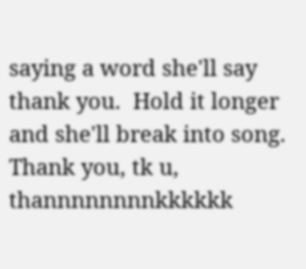saying a word she'll say thank you.  Hold it longer and she'll break into song.  Thank you, tk u, thannnnnnnnkkkkkk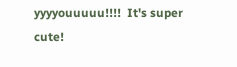yyyyouuuuu!!!!  It's super cute!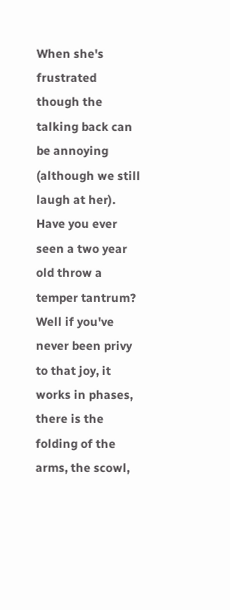When she's frustrated though the talking back can be annoying (although we still laugh at her).  Have you ever seen a two year old throw a temper tantrum?  Well if you've never been privy to that joy, it works in phases, there is the folding of the arms, the scowl,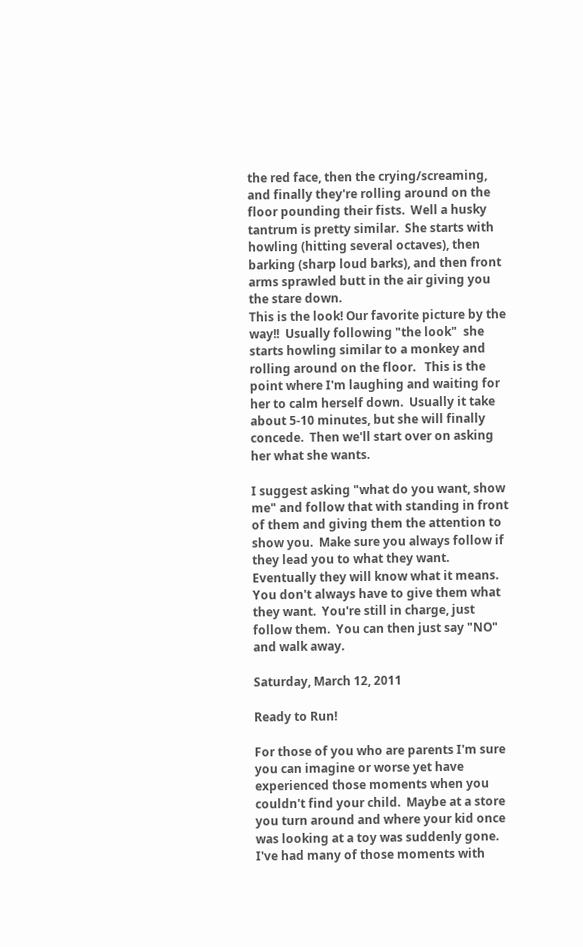the red face, then the crying/screaming, and finally they're rolling around on the floor pounding their fists.  Well a husky tantrum is pretty similar.  She starts with howling (hitting several octaves), then barking (sharp loud barks), and then front arms sprawled butt in the air giving you the stare down.
This is the look! Our favorite picture by the way!!  Usually following "the look"  she starts howling similar to a monkey and rolling around on the floor.   This is the point where I'm laughing and waiting for her to calm herself down.  Usually it take about 5-10 minutes, but she will finally concede.  Then we'll start over on asking her what she wants.

I suggest asking "what do you want, show me" and follow that with standing in front of them and giving them the attention to show you.  Make sure you always follow if they lead you to what they want.  Eventually they will know what it means.  You don't always have to give them what they want.  You're still in charge, just follow them.  You can then just say "NO" and walk away.

Saturday, March 12, 2011

Ready to Run!

For those of you who are parents I'm sure you can imagine or worse yet have experienced those moments when you couldn't find your child.  Maybe at a store you turn around and where your kid once was looking at a toy was suddenly gone.  I've had many of those moments with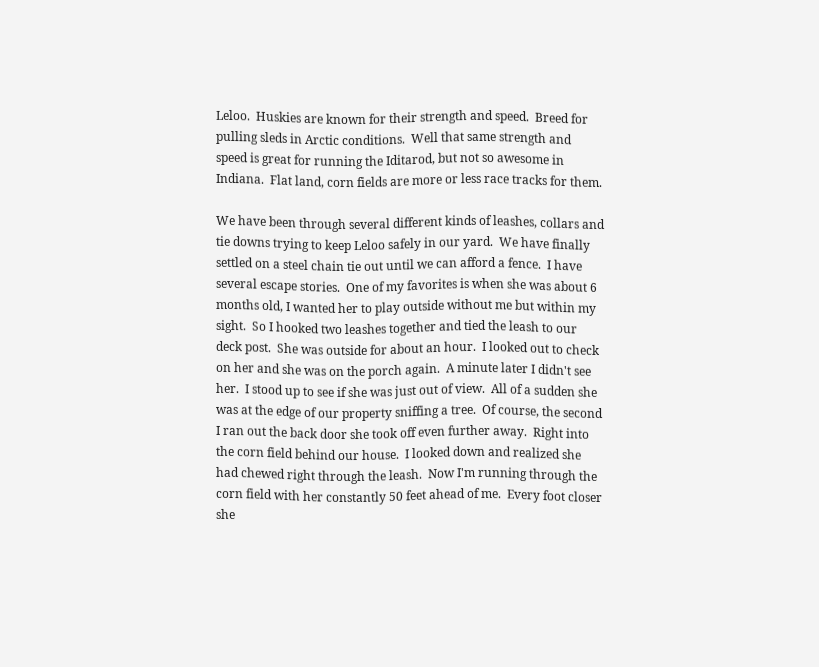Leloo.  Huskies are known for their strength and speed.  Breed for pulling sleds in Arctic conditions.  Well that same strength and speed is great for running the Iditarod, but not so awesome in Indiana.  Flat land, corn fields are more or less race tracks for them.

We have been through several different kinds of leashes, collars and tie downs trying to keep Leloo safely in our yard.  We have finally settled on a steel chain tie out until we can afford a fence.  I have several escape stories.  One of my favorites is when she was about 6 months old, I wanted her to play outside without me but within my sight.  So I hooked two leashes together and tied the leash to our deck post.  She was outside for about an hour.  I looked out to check on her and she was on the porch again.  A minute later I didn't see her.  I stood up to see if she was just out of view.  All of a sudden she was at the edge of our property sniffing a tree.  Of course, the second I ran out the back door she took off even further away.  Right into the corn field behind our house.  I looked down and realized she had chewed right through the leash.  Now I'm running through the corn field with her constantly 50 feet ahead of me.  Every foot closer she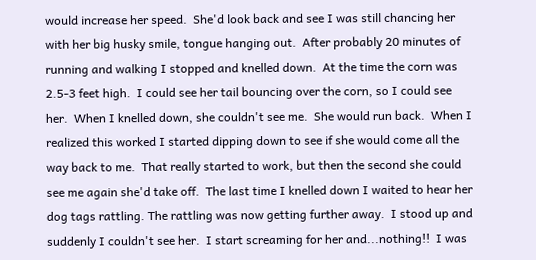would increase her speed.  She'd look back and see I was still chancing her with her big husky smile, tongue hanging out.  After probably 20 minutes of running and walking I stopped and knelled down.  At the time the corn was 2.5-3 feet high.  I could see her tail bouncing over the corn, so I could see her.  When I knelled down, she couldn't see me.  She would run back.  When I realized this worked I started dipping down to see if she would come all the way back to me.  That really started to work, but then the second she could see me again she'd take off.  The last time I knelled down I waited to hear her dog tags rattling. The rattling was now getting further away.  I stood up and suddenly I couldn't see her.  I start screaming for her and...nothing!!  I was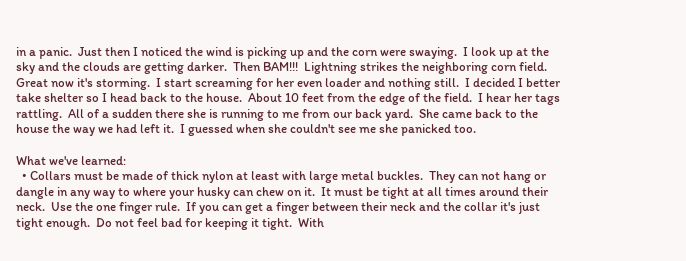in a panic.  Just then I noticed the wind is picking up and the corn were swaying.  I look up at the sky and the clouds are getting darker.  Then BAM!!!  Lightning strikes the neighboring corn field.  Great now it's storming.  I start screaming for her even loader and nothing still.  I decided I better take shelter so I head back to the house.  About 10 feet from the edge of the field.  I hear her tags rattling.  All of a sudden there she is running to me from our back yard.  She came back to the house the way we had left it.  I guessed when she couldn't see me she panicked too.

What we've learned:
  • Collars must be made of thick nylon at least with large metal buckles.  They can not hang or dangle in any way to where your husky can chew on it.  It must be tight at all times around their neck.  Use the one finger rule.  If you can get a finger between their neck and the collar it's just tight enough.  Do not feel bad for keeping it tight.  With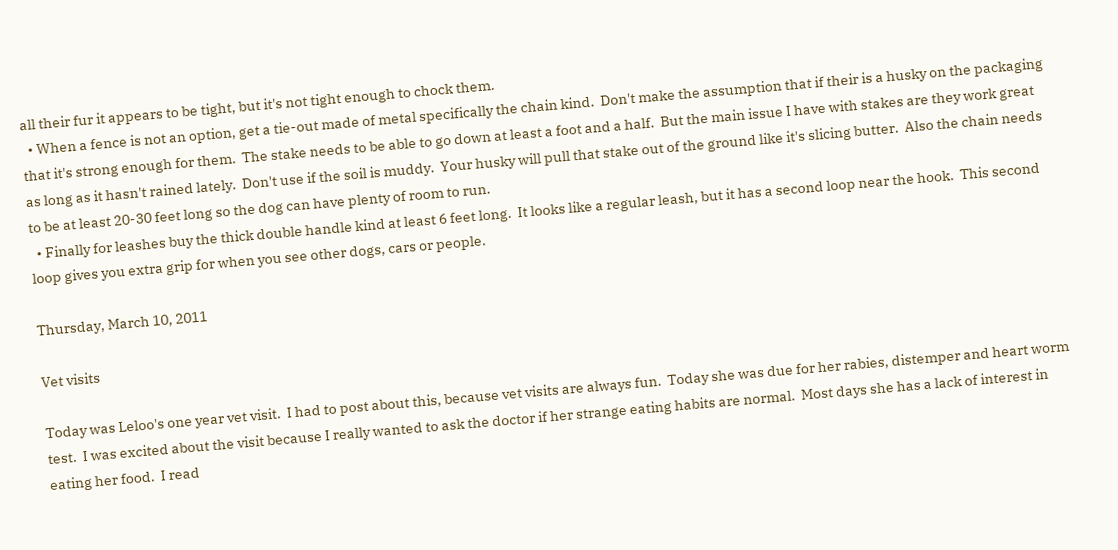all their fur it appears to be tight, but it's not tight enough to chock them.
  • When a fence is not an option, get a tie-out made of metal specifically the chain kind.  Don't make the assumption that if their is a husky on the packaging that it's strong enough for them.  The stake needs to be able to go down at least a foot and a half.  But the main issue I have with stakes are they work great as long as it hasn't rained lately.  Don't use if the soil is muddy.  Your husky will pull that stake out of the ground like it's slicing butter.  Also the chain needs to be at least 20-30 feet long so the dog can have plenty of room to run.
  • Finally for leashes buy the thick double handle kind at least 6 feet long.  It looks like a regular leash, but it has a second loop near the hook.  This second loop gives you extra grip for when you see other dogs, cars or people.

Thursday, March 10, 2011

Vet visits

Today was Leloo's one year vet visit.  I had to post about this, because vet visits are always fun.  Today she was due for her rabies, distemper and heart worm test.  I was excited about the visit because I really wanted to ask the doctor if her strange eating habits are normal.  Most days she has a lack of interest in eating her food.  I read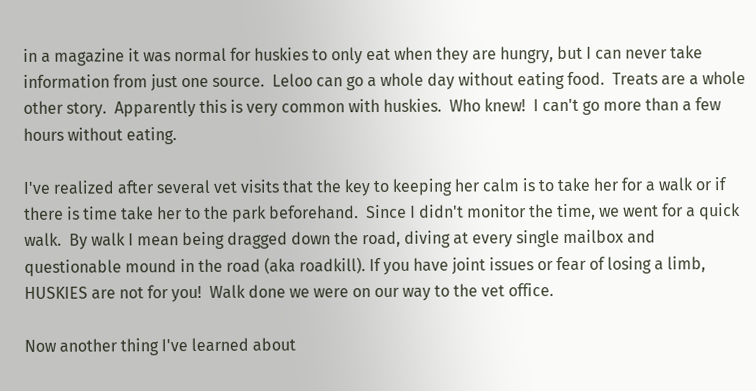in a magazine it was normal for huskies to only eat when they are hungry, but I can never take information from just one source.  Leloo can go a whole day without eating food.  Treats are a whole other story.  Apparently this is very common with huskies.  Who knew!  I can't go more than a few hours without eating.

I've realized after several vet visits that the key to keeping her calm is to take her for a walk or if there is time take her to the park beforehand.  Since I didn't monitor the time, we went for a quick walk.  By walk I mean being dragged down the road, diving at every single mailbox and questionable mound in the road (aka roadkill). If you have joint issues or fear of losing a limb, HUSKIES are not for you!  Walk done we were on our way to the vet office.

Now another thing I've learned about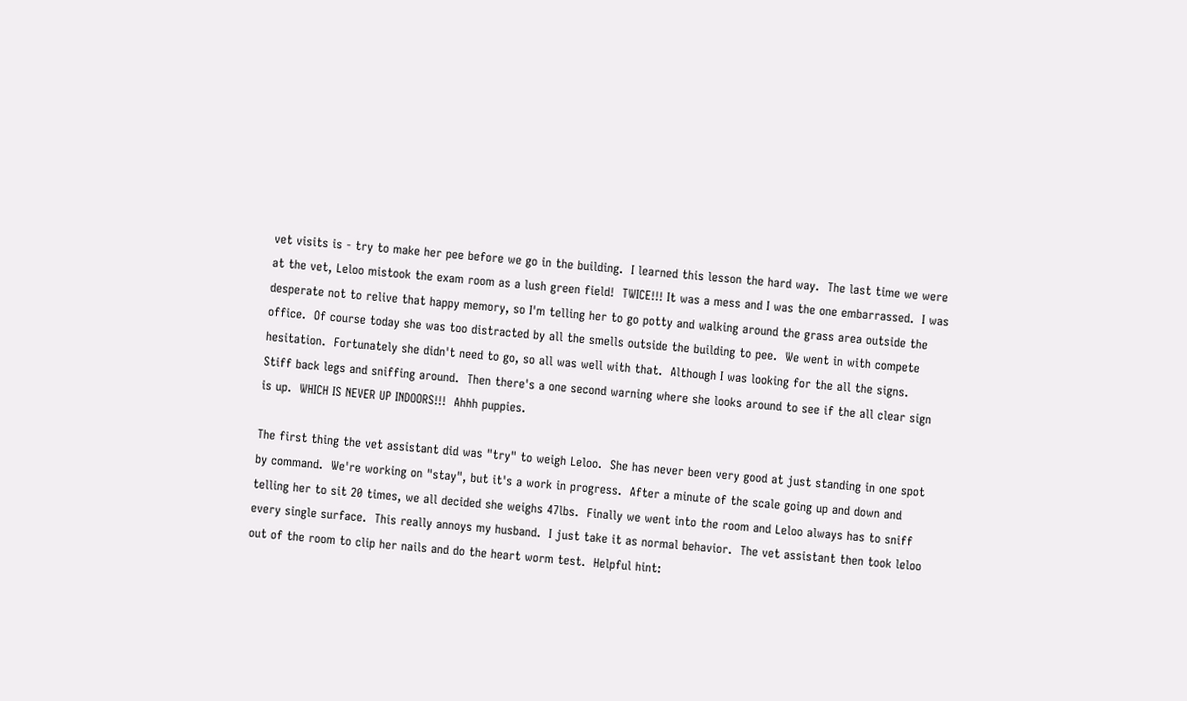vet visits is - try to make her pee before we go in the building.  I learned this lesson the hard way.  The last time we were at the vet, Leloo mistook the exam room as a lush green field!  TWICE!!! It was a mess and I was the one embarrassed.  I was desperate not to relive that happy memory, so I'm telling her to go potty and walking around the grass area outside the office.  Of course today she was too distracted by all the smells outside the building to pee.  We went in with compete hesitation.  Fortunately she didn't need to go, so all was well with that.  Although I was looking for the all the signs.  Stiff back legs and sniffing around.  Then there's a one second warning where she looks around to see if the all clear sign is up.  WHICH IS NEVER UP INDOORS!!!  Ahhh puppies.

The first thing the vet assistant did was "try" to weigh Leloo.  She has never been very good at just standing in one spot by command.  We're working on "stay", but it's a work in progress.  After a minute of the scale going up and down and telling her to sit 20 times, we all decided she weighs 47lbs.  Finally we went into the room and Leloo always has to sniff every single surface.  This really annoys my husband.  I just take it as normal behavior.  The vet assistant then took leloo out of the room to clip her nails and do the heart worm test.  Helpful hint: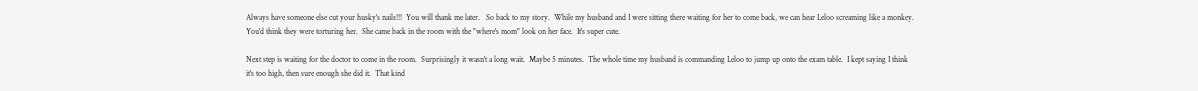Always have someone else cut your husky's nails!!!  You will thank me later.   So back to my story.  While my husband and I were sitting there waiting for her to come back, we can hear Leloo screaming like a monkey.  You'd think they were torturing her.  She came back in the room with the "where's mom" look on her face.  It's super cute.

Next step is waiting for the doctor to come in the room.  Surprisingly it wasn't a long wait.  Maybe 5 minutes.  The whole time my husband is commanding Leloo to jump up onto the exam table.  I kept saying I think it's too high, then sure enough she did it.  That kind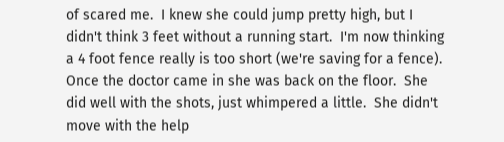of scared me.  I knew she could jump pretty high, but I didn't think 3 feet without a running start.  I'm now thinking a 4 foot fence really is too short (we're saving for a fence).  Once the doctor came in she was back on the floor.  She did well with the shots, just whimpered a little.  She didn't move with the help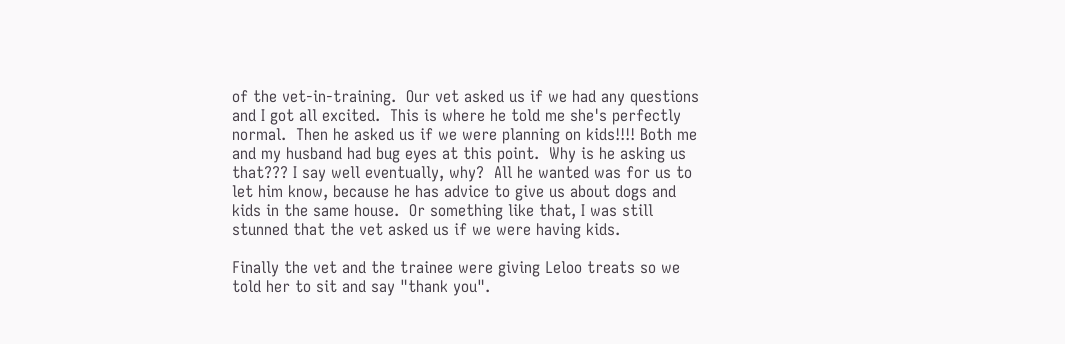of the vet-in-training.  Our vet asked us if we had any questions and I got all excited.  This is where he told me she's perfectly normal.  Then he asked us if we were planning on kids!!!! Both me and my husband had bug eyes at this point.  Why is he asking us that??? I say well eventually, why?  All he wanted was for us to let him know, because he has advice to give us about dogs and kids in the same house.  Or something like that, I was still stunned that the vet asked us if we were having kids.

Finally the vet and the trainee were giving Leloo treats so we told her to sit and say "thank you".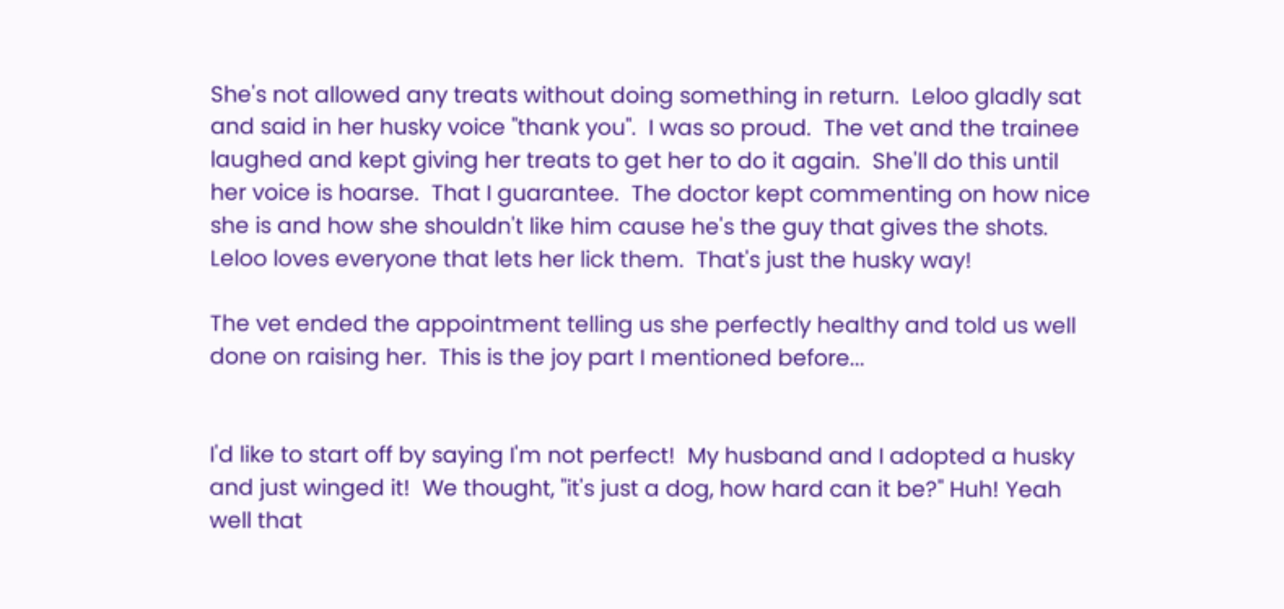She's not allowed any treats without doing something in return.  Leloo gladly sat and said in her husky voice "thank you".  I was so proud.  The vet and the trainee laughed and kept giving her treats to get her to do it again.  She'll do this until her voice is hoarse.  That I guarantee.  The doctor kept commenting on how nice she is and how she shouldn't like him cause he's the guy that gives the shots. Leloo loves everyone that lets her lick them.  That's just the husky way!

The vet ended the appointment telling us she perfectly healthy and told us well done on raising her.  This is the joy part I mentioned before...


I'd like to start off by saying I'm not perfect!  My husband and I adopted a husky and just winged it!  We thought, "it's just a dog, how hard can it be?" Huh! Yeah well that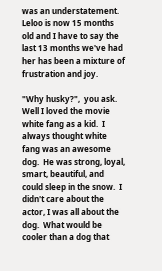was an understatement.  Leloo is now 15 months old and I have to say the last 13 months we've had her has been a mixture of frustration and joy.

"Why husky?",  you ask. Well I loved the movie white fang as a kid.  I always thought white fang was an awesome dog.  He was strong, loyal, smart, beautiful, and could sleep in the snow.  I didn't care about the actor, I was all about the dog.  What would be cooler than a dog that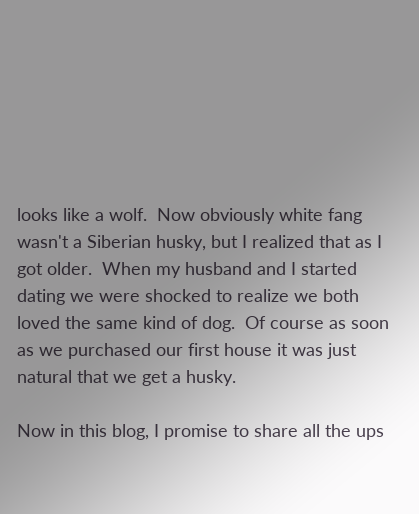looks like a wolf.  Now obviously white fang wasn't a Siberian husky, but I realized that as I got older.  When my husband and I started dating we were shocked to realize we both loved the same kind of dog.  Of course as soon as we purchased our first house it was just natural that we get a husky.

Now in this blog, I promise to share all the ups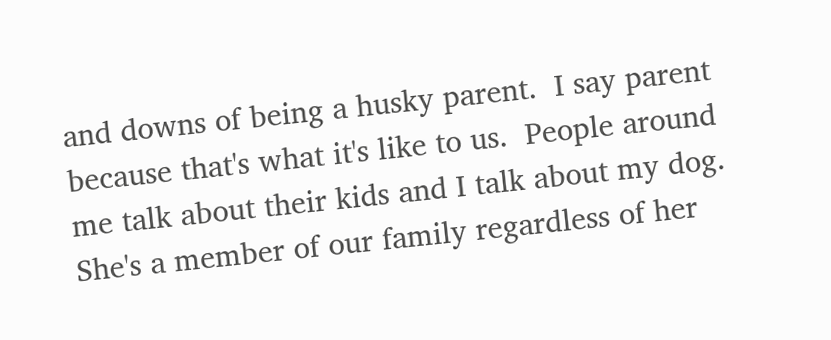and downs of being a husky parent.  I say parent because that's what it's like to us.  People around me talk about their kids and I talk about my dog.  She's a member of our family regardless of her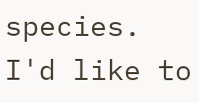species.  I'd like to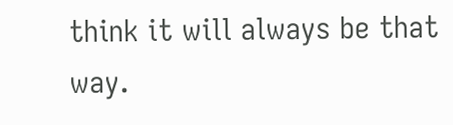think it will always be that way.